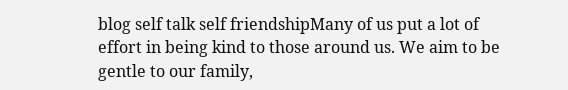blog self talk self friendshipMany of us put a lot of effort in being kind to those around us. We aim to be gentle to our family,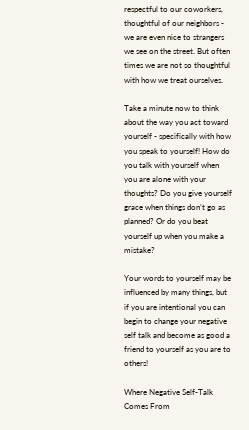respectful to our coworkers, thoughtful of our neighbors - we are even nice to strangers we see on the street. But often times we are not so thoughtful with how we treat ourselves.

Take a minute now to think about the way you act toward yourself - specifically with how you speak to yourself! How do you talk with yourself when you are alone with your thoughts? Do you give yourself grace when things don’t go as planned? Or do you beat yourself up when you make a mistake?

Your words to yourself may be influenced by many things, but if you are intentional you can begin to change your negative self talk and become as good a friend to yourself as you are to others!

Where Negative Self-Talk Comes From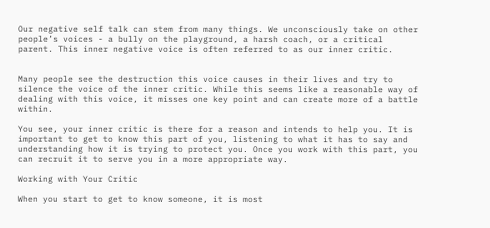Our negative self talk can stem from many things. We unconsciously take on other people’s voices - a bully on the playground, a harsh coach, or a critical parent. This inner negative voice is often referred to as our inner critic.


Many people see the destruction this voice causes in their lives and try to silence the voice of the inner critic. While this seems like a reasonable way of dealing with this voice, it misses one key point and can create more of a battle within.

You see, your inner critic is there for a reason and intends to help you. It is important to get to know this part of you, listening to what it has to say and understanding how it is trying to protect you. Once you work with this part, you can recruit it to serve you in a more appropriate way.

Working with Your Critic

When you start to get to know someone, it is most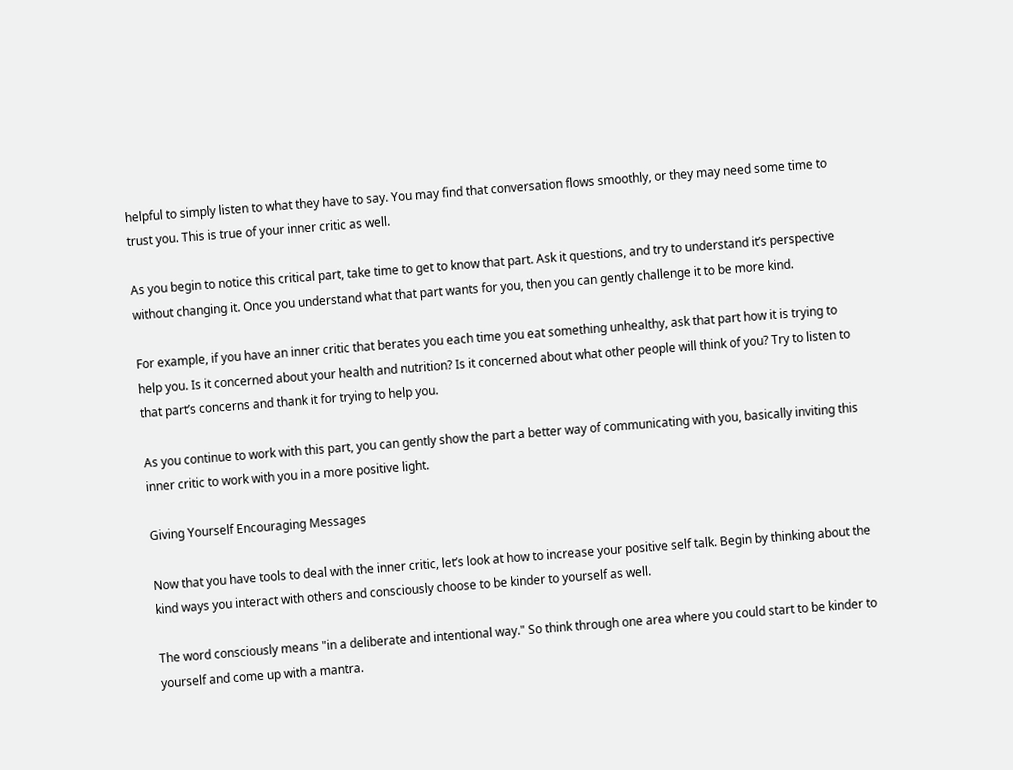helpful to simply listen to what they have to say. You may find that conversation flows smoothly, or they may need some time to trust you. This is true of your inner critic as well.

As you begin to notice this critical part, take time to get to know that part. Ask it questions, and try to understand it’s perspective without changing it. Once you understand what that part wants for you, then you can gently challenge it to be more kind.

For example, if you have an inner critic that berates you each time you eat something unhealthy, ask that part how it is trying to help you. Is it concerned about your health and nutrition? Is it concerned about what other people will think of you? Try to listen to that part’s concerns and thank it for trying to help you.

As you continue to work with this part, you can gently show the part a better way of communicating with you, basically inviting this inner critic to work with you in a more positive light.

Giving Yourself Encouraging Messages

Now that you have tools to deal with the inner critic, let’s look at how to increase your positive self talk. Begin by thinking about the kind ways you interact with others and consciously choose to be kinder to yourself as well.

The word consciously means "in a deliberate and intentional way." So think through one area where you could start to be kinder to yourself and come up with a mantra.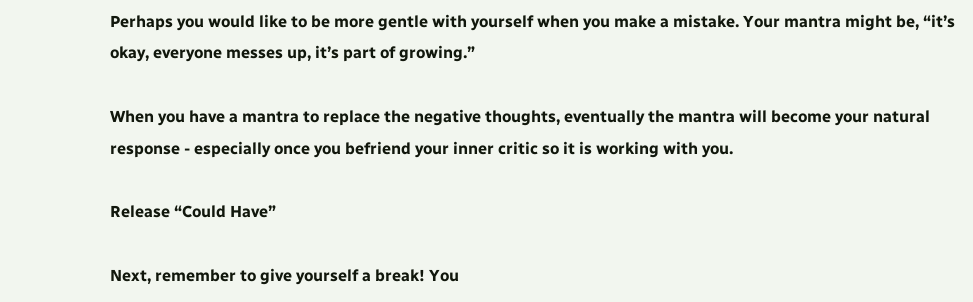Perhaps you would like to be more gentle with yourself when you make a mistake. Your mantra might be, “it’s okay, everyone messes up, it’s part of growing.”

When you have a mantra to replace the negative thoughts, eventually the mantra will become your natural response - especially once you befriend your inner critic so it is working with you.

Release “Could Have”

Next, remember to give yourself a break! You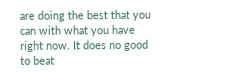are doing the best that you can with what you have right now. It does no good to beat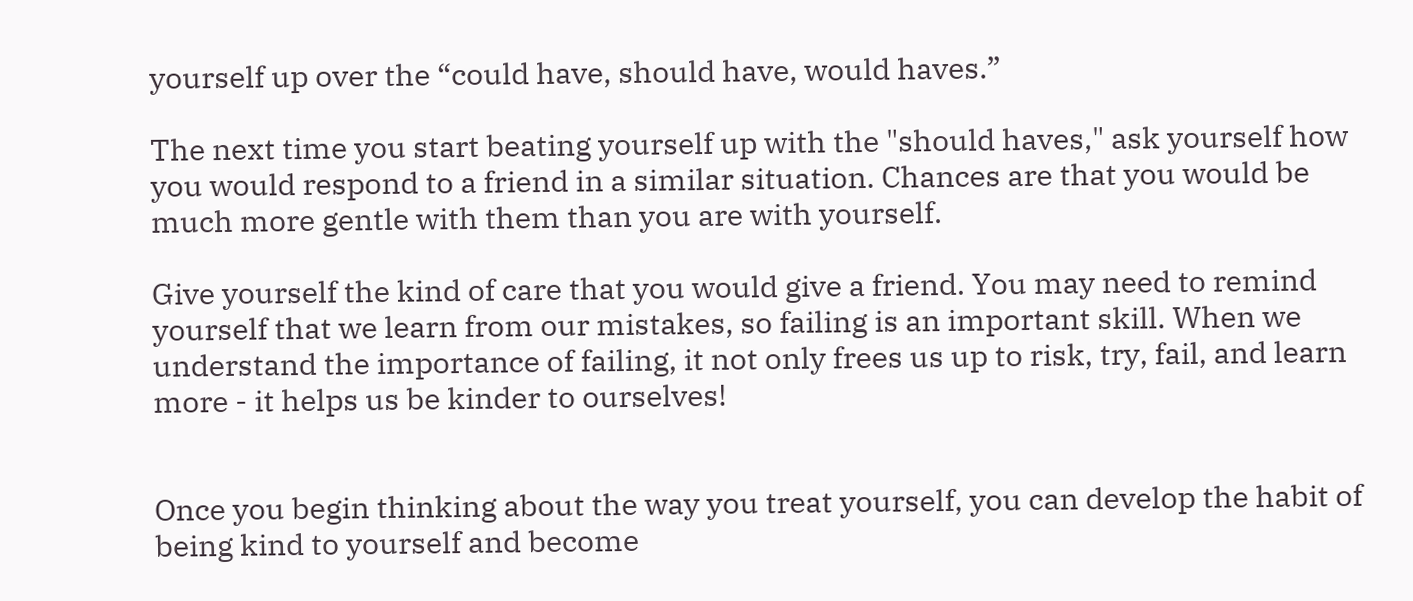yourself up over the “could have, should have, would haves.”

The next time you start beating yourself up with the "should haves," ask yourself how you would respond to a friend in a similar situation. Chances are that you would be much more gentle with them than you are with yourself.

Give yourself the kind of care that you would give a friend. You may need to remind yourself that we learn from our mistakes, so failing is an important skill. When we understand the importance of failing, it not only frees us up to risk, try, fail, and learn more - it helps us be kinder to ourselves!


Once you begin thinking about the way you treat yourself, you can develop the habit of being kind to yourself and become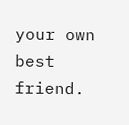your own best friend.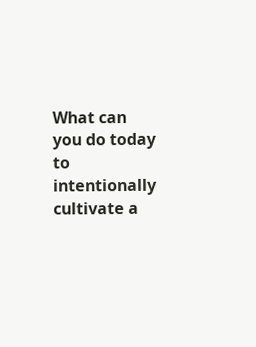What can you do today to intentionally cultivate a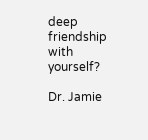deep friendship with yourself?

Dr. Jamie